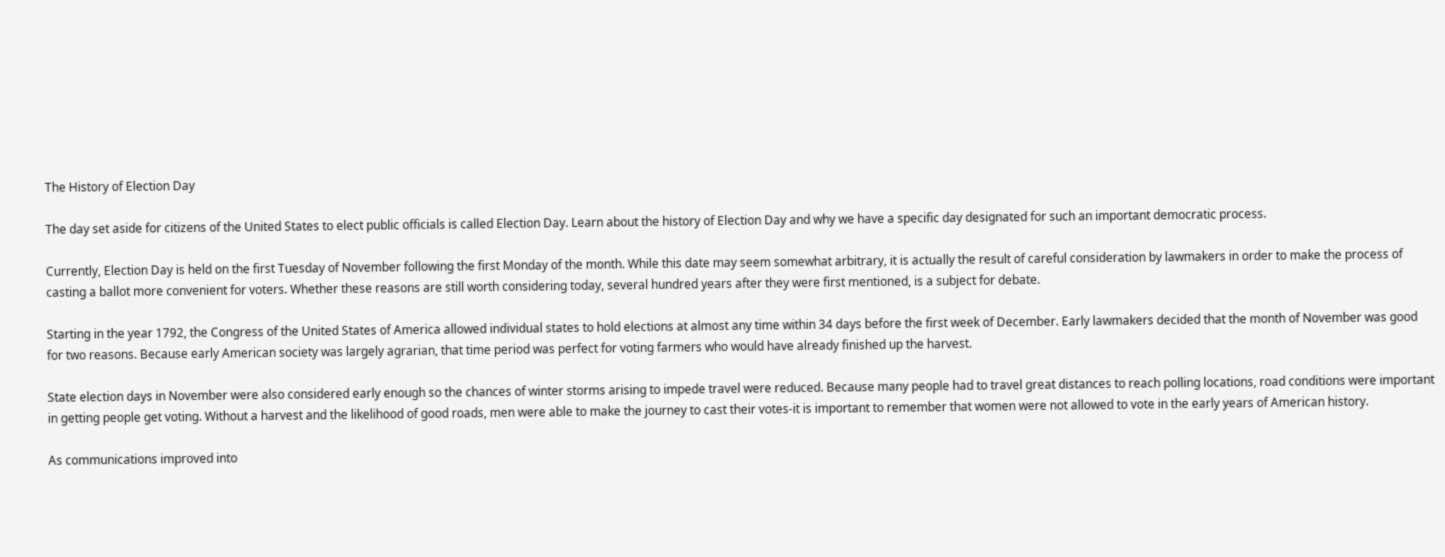The History of Election Day

The day set aside for citizens of the United States to elect public officials is called Election Day. Learn about the history of Election Day and why we have a specific day designated for such an important democratic process.

Currently, Election Day is held on the first Tuesday of November following the first Monday of the month. While this date may seem somewhat arbitrary, it is actually the result of careful consideration by lawmakers in order to make the process of casting a ballot more convenient for voters. Whether these reasons are still worth considering today, several hundred years after they were first mentioned, is a subject for debate.

Starting in the year 1792, the Congress of the United States of America allowed individual states to hold elections at almost any time within 34 days before the first week of December. Early lawmakers decided that the month of November was good for two reasons. Because early American society was largely agrarian, that time period was perfect for voting farmers who would have already finished up the harvest.

State election days in November were also considered early enough so the chances of winter storms arising to impede travel were reduced. Because many people had to travel great distances to reach polling locations, road conditions were important in getting people get voting. Without a harvest and the likelihood of good roads, men were able to make the journey to cast their votes-it is important to remember that women were not allowed to vote in the early years of American history.

As communications improved into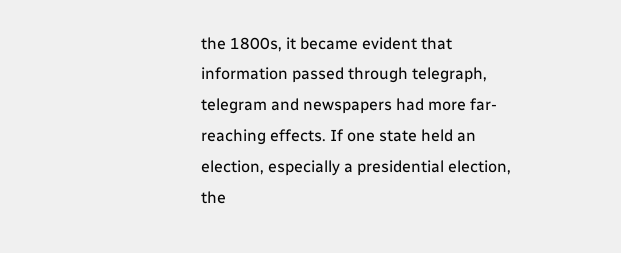the 1800s, it became evident that information passed through telegraph, telegram and newspapers had more far-reaching effects. If one state held an election, especially a presidential election, the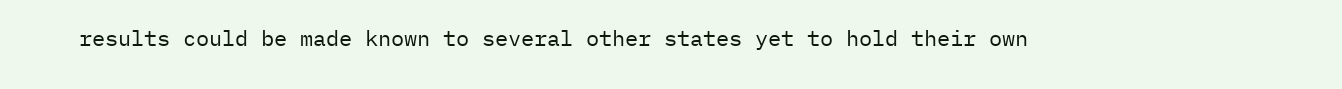results could be made known to several other states yet to hold their own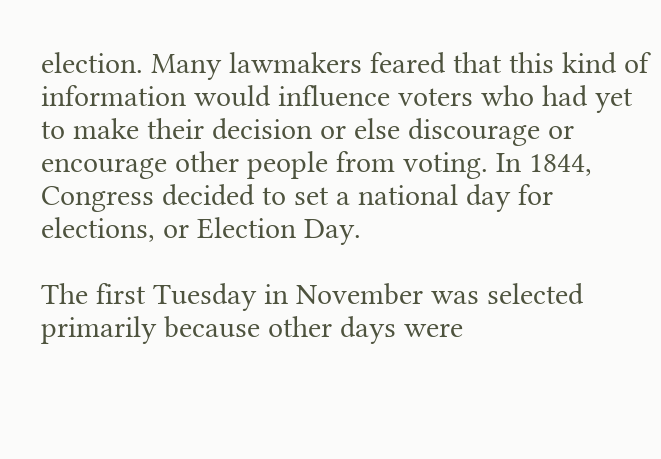election. Many lawmakers feared that this kind of information would influence voters who had yet to make their decision or else discourage or encourage other people from voting. In 1844, Congress decided to set a national day for elections, or Election Day.

The first Tuesday in November was selected primarily because other days were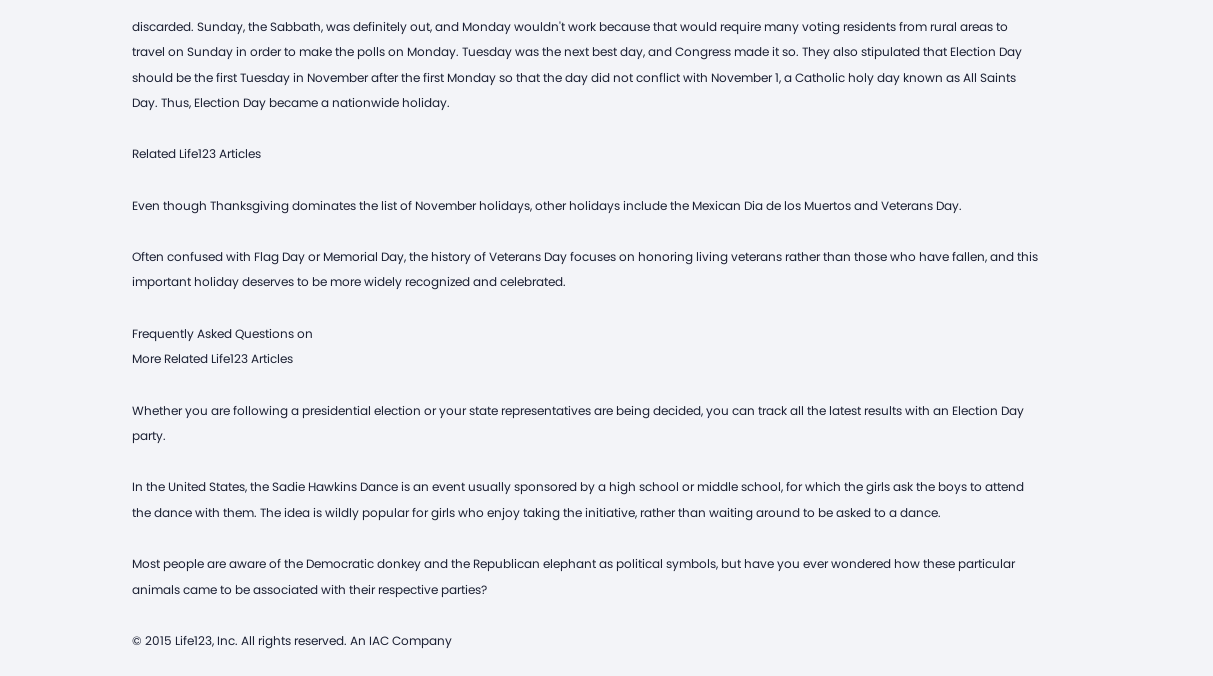discarded. Sunday, the Sabbath, was definitely out, and Monday wouldn't work because that would require many voting residents from rural areas to travel on Sunday in order to make the polls on Monday. Tuesday was the next best day, and Congress made it so. They also stipulated that Election Day should be the first Tuesday in November after the first Monday so that the day did not conflict with November 1, a Catholic holy day known as All Saints Day. Thus, Election Day became a nationwide holiday.

Related Life123 Articles

Even though Thanksgiving dominates the list of November holidays, other holidays include the Mexican Dia de los Muertos and Veterans Day.

Often confused with Flag Day or Memorial Day, the history of Veterans Day focuses on honoring living veterans rather than those who have fallen, and this important holiday deserves to be more widely recognized and celebrated.

Frequently Asked Questions on
More Related Life123 Articles

Whether you are following a presidential election or your state representatives are being decided, you can track all the latest results with an Election Day party.

In the United States, the Sadie Hawkins Dance is an event usually sponsored by a high school or middle school, for which the girls ask the boys to attend the dance with them. The idea is wildly popular for girls who enjoy taking the initiative, rather than waiting around to be asked to a dance.

Most people are aware of the Democratic donkey and the Republican elephant as political symbols, but have you ever wondered how these particular animals came to be associated with their respective parties?

© 2015 Life123, Inc. All rights reserved. An IAC Company